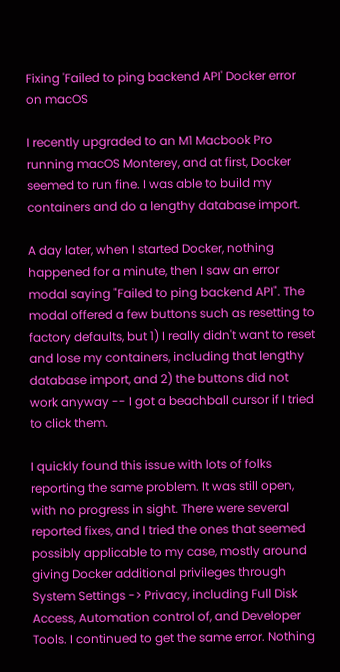Fixing 'Failed to ping backend API' Docker error on macOS

I recently upgraded to an M1 Macbook Pro running macOS Monterey, and at first, Docker seemed to run fine. I was able to build my containers and do a lengthy database import.

A day later, when I started Docker, nothing happened for a minute, then I saw an error modal saying "Failed to ping backend API". The modal offered a few buttons such as resetting to factory defaults, but 1) I really didn't want to reset and lose my containers, including that lengthy database import, and 2) the buttons did not work anyway -- I got a beachball cursor if I tried to click them.

I quickly found this issue with lots of folks reporting the same problem. It was still open, with no progress in sight. There were several reported fixes, and I tried the ones that seemed possibly applicable to my case, mostly around giving Docker additional privileges through System Settings -> Privacy, including Full Disk Access, Automation control of, and Developer Tools. I continued to get the same error. Nothing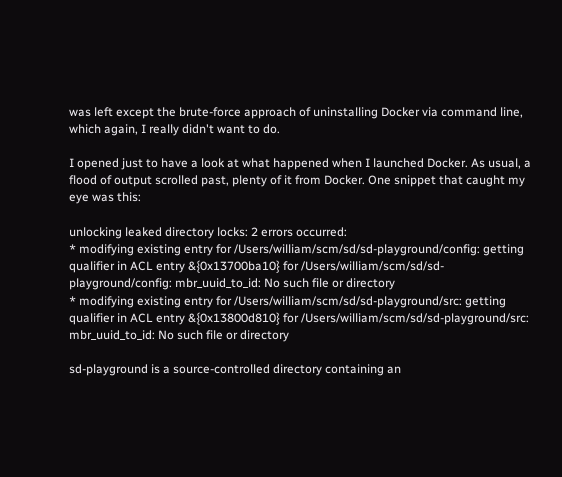was left except the brute-force approach of uninstalling Docker via command line, which again, I really didn't want to do.

I opened just to have a look at what happened when I launched Docker. As usual, a flood of output scrolled past, plenty of it from Docker. One snippet that caught my eye was this:

unlocking leaked directory locks: 2 errors occurred:
* modifying existing entry for /Users/william/scm/sd/sd-playground/config: getting qualifier in ACL entry &{0x13700ba10} for /Users/william/scm/sd/sd-playground/config: mbr_uuid_to_id: No such file or directory
* modifying existing entry for /Users/william/scm/sd/sd-playground/src: getting qualifier in ACL entry &{0x13800d810} for /Users/william/scm/sd/sd-playground/src: mbr_uuid_to_id: No such file or directory

sd-playground is a source-controlled directory containing an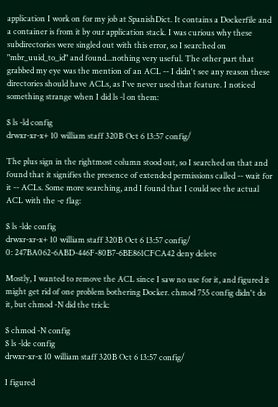application I work on for my job at SpanishDict. It contains a Dockerfile and a container is from it by our application stack. I was curious why these subdirectories were singled out with this error, so I searched on "mbr_uuid_to_id" and found...nothing very useful. The other part that grabbed my eye was the mention of an ACL -- I didn't see any reason these directories should have ACLs, as I've never used that feature. I noticed something strange when I did ls -l on them:

$ ls -ld config
drwxr-xr-x+ 10 william staff 320B Oct 6 13:57 config/

The plus sign in the rightmost column stood out, so I searched on that and found that it signifies the presence of extended permissions called -- wait for it -- ACLs. Some more searching, and I found that I could see the actual ACL with the -e flag:

$ ls -lde config
drwxr-xr-x+ 10 william staff 320B Oct 6 13:57 config/
0: 247BA062-6ABD-446F-80B7-6BE861CFCA42 deny delete

Mostly, I wanted to remove the ACL since I saw no use for it, and figured it might get rid of one problem bothering Docker. chmod 755 config didn't do it, but chmod -N did the trick:

$ chmod -N config
$ ls -lde config
drwxr-xr-x 10 william staff 320B Oct 6 13:57 config/

I figured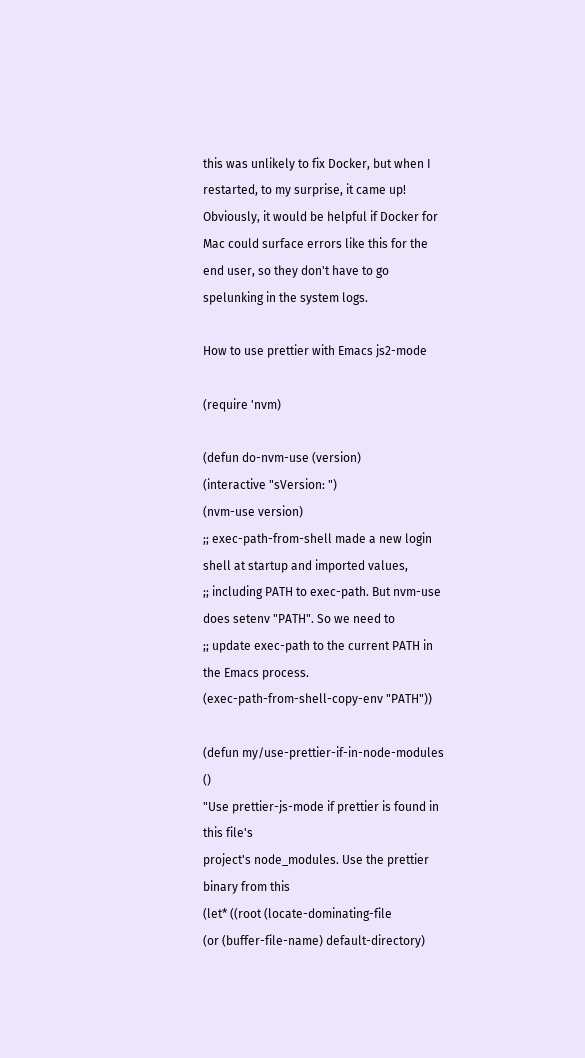this was unlikely to fix Docker, but when I restarted, to my surprise, it came up! Obviously, it would be helpful if Docker for Mac could surface errors like this for the end user, so they don't have to go spelunking in the system logs.

How to use prettier with Emacs js2-mode

(require 'nvm)

(defun do-nvm-use (version)
(interactive "sVersion: ")
(nvm-use version)
;; exec-path-from-shell made a new login shell at startup and imported values,
;; including PATH to exec-path. But nvm-use does setenv "PATH". So we need to
;; update exec-path to the current PATH in the Emacs process.
(exec-path-from-shell-copy-env "PATH"))

(defun my/use-prettier-if-in-node-modules ()
"Use prettier-js-mode if prettier is found in this file's
project's node_modules. Use the prettier binary from this
(let* ((root (locate-dominating-file
(or (buffer-file-name) default-directory)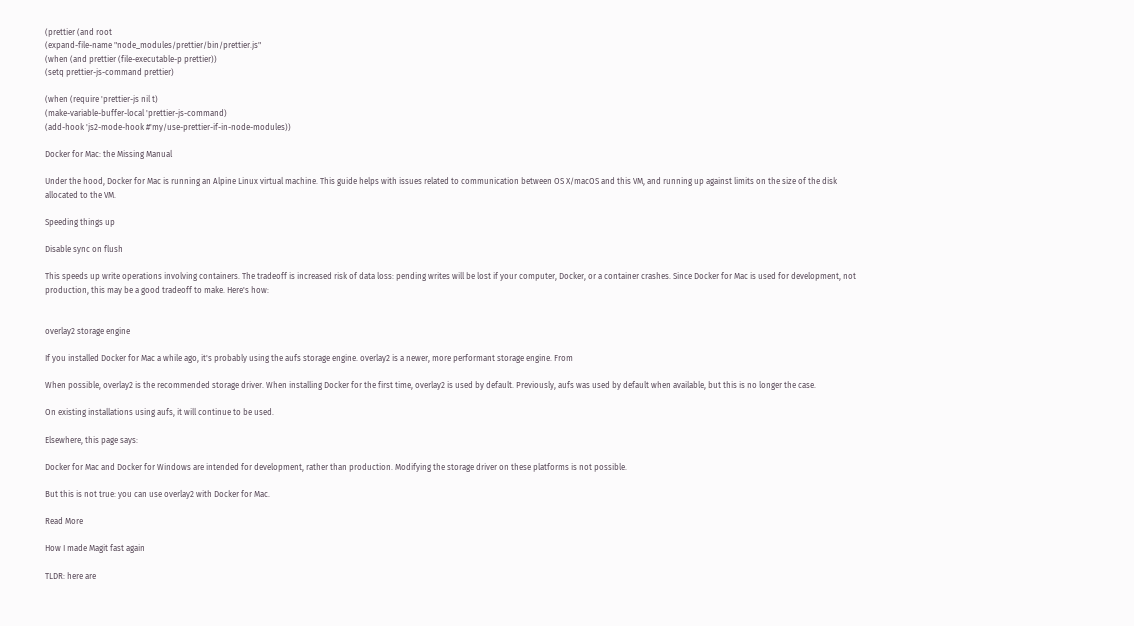(prettier (and root
(expand-file-name "node_modules/prettier/bin/prettier.js"
(when (and prettier (file-executable-p prettier))
(setq prettier-js-command prettier)

(when (require 'prettier-js nil t)
(make-variable-buffer-local 'prettier-js-command)
(add-hook 'js2-mode-hook #'my/use-prettier-if-in-node-modules))

Docker for Mac: the Missing Manual

Under the hood, Docker for Mac is running an Alpine Linux virtual machine. This guide helps with issues related to communication between OS X/macOS and this VM, and running up against limits on the size of the disk allocated to the VM.

Speeding things up

Disable sync on flush

This speeds up write operations involving containers. The tradeoff is increased risk of data loss: pending writes will be lost if your computer, Docker, or a container crashes. Since Docker for Mac is used for development, not production, this may be a good tradeoff to make. Here's how:


overlay2 storage engine

If you installed Docker for Mac a while ago, it's probably using the aufs storage engine. overlay2 is a newer, more performant storage engine. From

When possible, overlay2 is the recommended storage driver. When installing Docker for the first time, overlay2 is used by default. Previously, aufs was used by default when available, but this is no longer the case.

On existing installations using aufs, it will continue to be used.

Elsewhere, this page says:

Docker for Mac and Docker for Windows are intended for development, rather than production. Modifying the storage driver on these platforms is not possible.

But this is not true: you can use overlay2 with Docker for Mac.

Read More

How I made Magit fast again

TLDR: here are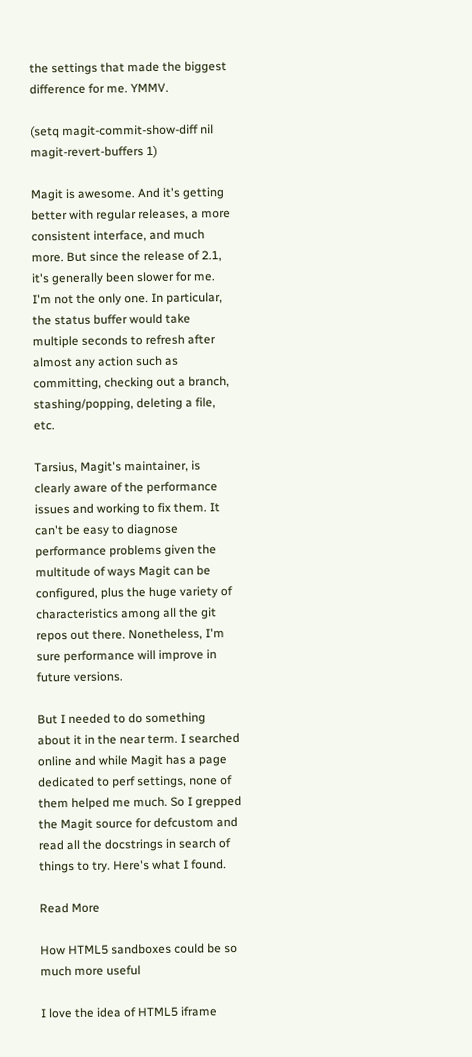the settings that made the biggest difference for me. YMMV.

(setq magit-commit-show-diff nil
magit-revert-buffers 1)

Magit is awesome. And it's getting better with regular releases, a more consistent interface, and much more. But since the release of 2.1, it's generally been slower for me. I'm not the only one. In particular, the status buffer would take multiple seconds to refresh after almost any action such as committing, checking out a branch, stashing/popping, deleting a file, etc.

Tarsius, Magit's maintainer, is clearly aware of the performance issues and working to fix them. It can't be easy to diagnose performance problems given the multitude of ways Magit can be configured, plus the huge variety of characteristics among all the git repos out there. Nonetheless, I'm sure performance will improve in future versions.

But I needed to do something about it in the near term. I searched online and while Magit has a page dedicated to perf settings, none of them helped me much. So I grepped the Magit source for defcustom and read all the docstrings in search of things to try. Here's what I found.

Read More

How HTML5 sandboxes could be so much more useful

I love the idea of HTML5 iframe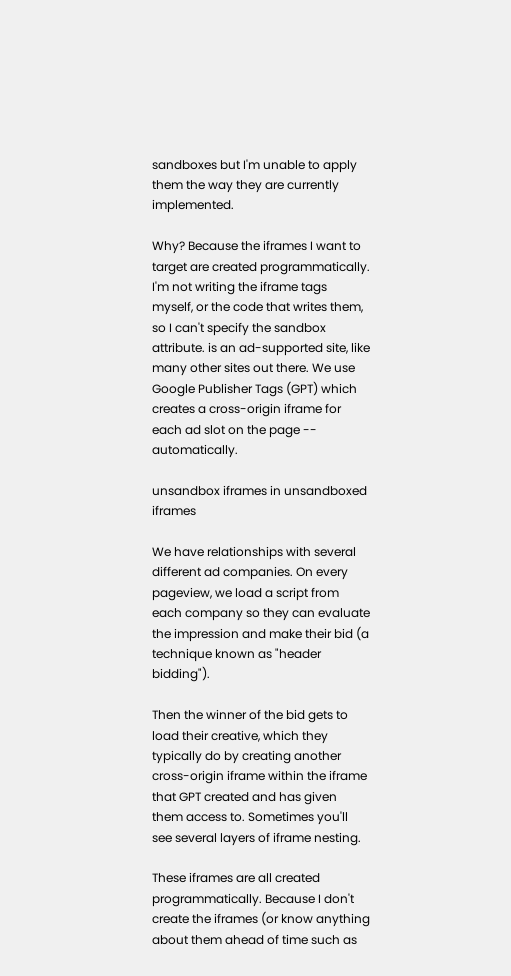sandboxes but I'm unable to apply them the way they are currently implemented.

Why? Because the iframes I want to target are created programmatically. I'm not writing the iframe tags myself, or the code that writes them, so I can't specify the sandbox attribute. is an ad-supported site, like many other sites out there. We use Google Publisher Tags (GPT) which creates a cross-origin iframe for each ad slot on the page -- automatically.

unsandbox iframes in unsandboxed iframes

We have relationships with several different ad companies. On every pageview, we load a script from each company so they can evaluate the impression and make their bid (a technique known as "header bidding").

Then the winner of the bid gets to load their creative, which they typically do by creating another cross-origin iframe within the iframe that GPT created and has given them access to. Sometimes you'll see several layers of iframe nesting.

These iframes are all created programmatically. Because I don't create the iframes (or know anything about them ahead of time such as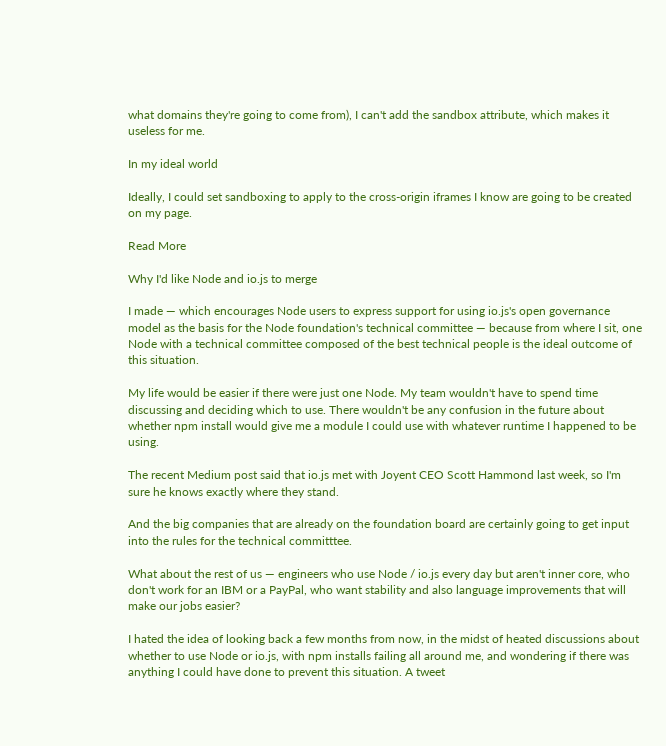what domains they're going to come from), I can't add the sandbox attribute, which makes it useless for me.

In my ideal world

Ideally, I could set sandboxing to apply to the cross-origin iframes I know are going to be created on my page.

Read More

Why I'd like Node and io.js to merge

I made — which encourages Node users to express support for using io.js's open governance model as the basis for the Node foundation's technical committee — because from where I sit, one Node with a technical committee composed of the best technical people is the ideal outcome of this situation.

My life would be easier if there were just one Node. My team wouldn't have to spend time discussing and deciding which to use. There wouldn't be any confusion in the future about whether npm install would give me a module I could use with whatever runtime I happened to be using.

The recent Medium post said that io.js met with Joyent CEO Scott Hammond last week, so I'm sure he knows exactly where they stand.

And the big companies that are already on the foundation board are certainly going to get input into the rules for the technical committtee.

What about the rest of us — engineers who use Node / io.js every day but aren't inner core, who don't work for an IBM or a PayPal, who want stability and also language improvements that will make our jobs easier?

I hated the idea of looking back a few months from now, in the midst of heated discussions about whether to use Node or io.js, with npm installs failing all around me, and wondering if there was anything I could have done to prevent this situation. A tweet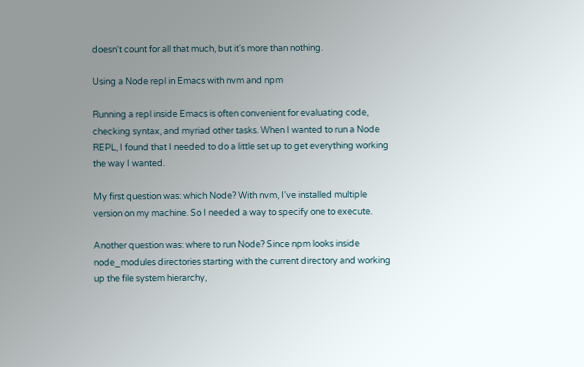doesn't count for all that much, but it's more than nothing.

Using a Node repl in Emacs with nvm and npm

Running a repl inside Emacs is often convenient for evaluating code, checking syntax, and myriad other tasks. When I wanted to run a Node REPL, I found that I needed to do a little set up to get everything working the way I wanted.

My first question was: which Node? With nvm, I've installed multiple version on my machine. So I needed a way to specify one to execute.

Another question was: where to run Node? Since npm looks inside node_modules directories starting with the current directory and working up the file system hierarchy,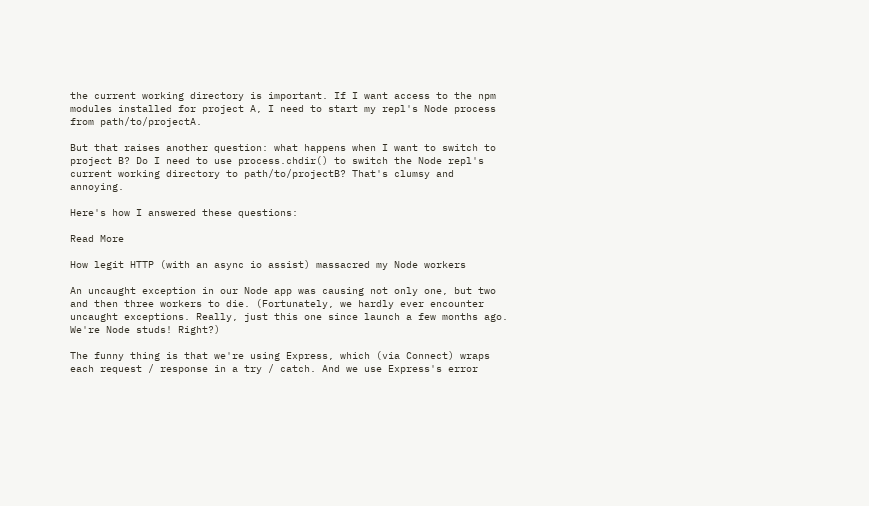the current working directory is important. If I want access to the npm modules installed for project A, I need to start my repl's Node process from path/to/projectA.

But that raises another question: what happens when I want to switch to project B? Do I need to use process.chdir() to switch the Node repl's current working directory to path/to/projectB? That's clumsy and annoying.

Here's how I answered these questions:

Read More

How legit HTTP (with an async io assist) massacred my Node workers

An uncaught exception in our Node app was causing not only one, but two and then three workers to die. (Fortunately, we hardly ever encounter uncaught exceptions. Really, just this one since launch a few months ago. We're Node studs! Right?)

The funny thing is that we're using Express, which (via Connect) wraps each request / response in a try / catch. And we use Express's error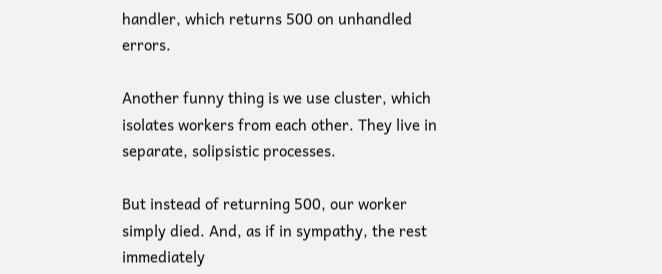handler, which returns 500 on unhandled errors.

Another funny thing is we use cluster, which isolates workers from each other. They live in separate, solipsistic processes.

But instead of returning 500, our worker simply died. And, as if in sympathy, the rest immediately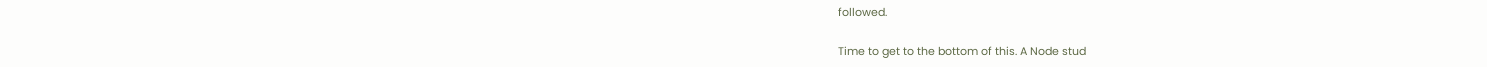followed.

Time to get to the bottom of this. A Node stud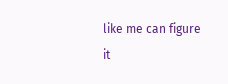like me can figure it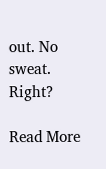out. No sweat. Right?

Read More